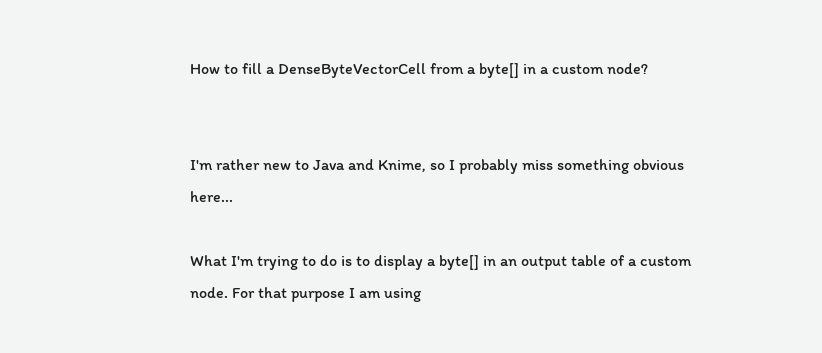How to fill a DenseByteVectorCell from a byte[] in a custom node?


I'm rather new to Java and Knime, so I probably miss something obvious here...

What I'm trying to do is to display a byte[] in an output table of a custom node. For that purpose I am using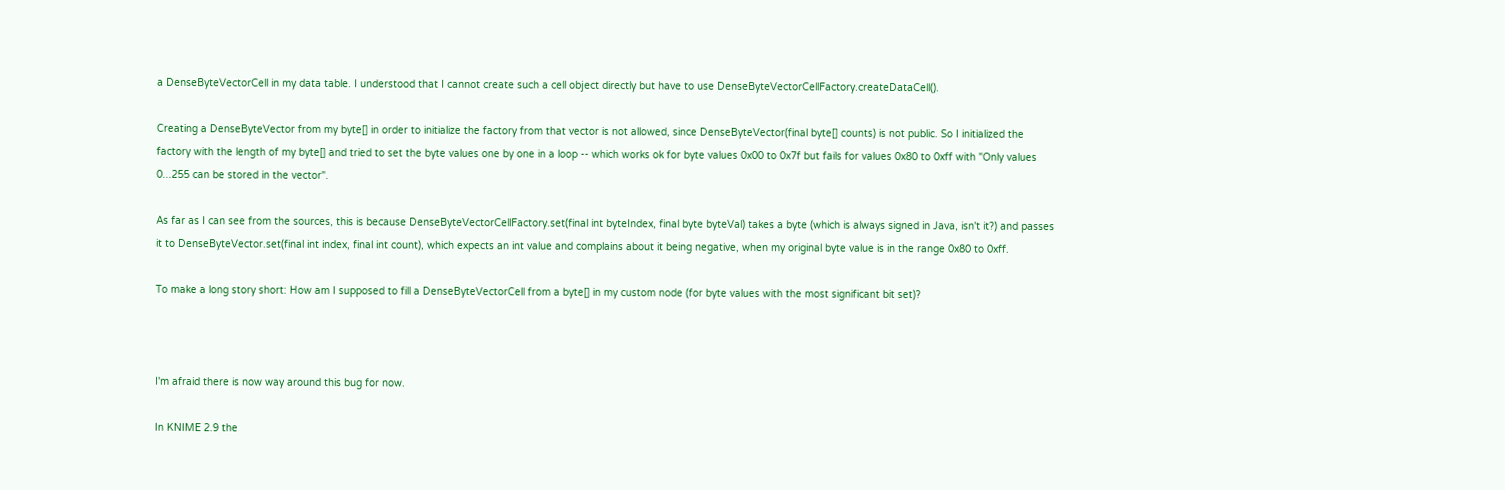a DenseByteVectorCell in my data table. I understood that I cannot create such a cell object directly but have to use DenseByteVectorCellFactory.createDataCell().

Creating a DenseByteVector from my byte[] in order to initialize the factory from that vector is not allowed, since DenseByteVector(final byte[] counts) is not public. So I initialized the factory with the length of my byte[] and tried to set the byte values one by one in a loop -- which works ok for byte values 0x00 to 0x7f but fails for values 0x80 to 0xff with "Only values 0...255 can be stored in the vector".

As far as I can see from the sources, this is because DenseByteVectorCellFactory.set(final int byteIndex, final byte byteVal) takes a byte (which is always signed in Java, isn't it?) and passes it to DenseByteVector.set(final int index, final int count), which expects an int value and complains about it being negative, when my original byte value is in the range 0x80 to 0xff.

To make a long story short: How am I supposed to fill a DenseByteVectorCell from a byte[] in my custom node (for byte values with the most significant bit set)?



I'm afraid there is now way around this bug for now.

In KNIME 2.9 the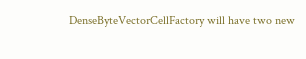DenseByteVectorCellFactory will have two new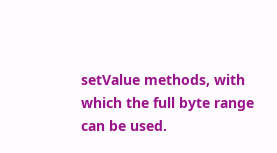setValue methods, with which the full byte range can be used.